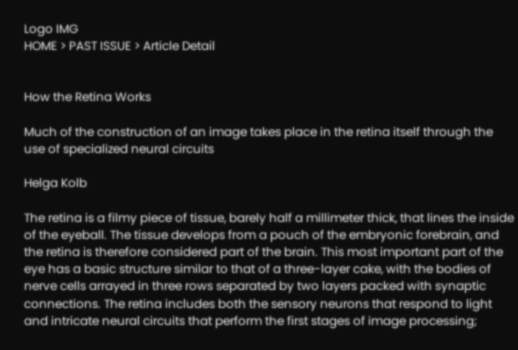Logo IMG
HOME > PAST ISSUE > Article Detail


How the Retina Works

Much of the construction of an image takes place in the retina itself through the use of specialized neural circuits

Helga Kolb

The retina is a filmy piece of tissue, barely half a millimeter thick, that lines the inside of the eyeball. The tissue develops from a pouch of the embryonic forebrain, and the retina is therefore considered part of the brain. This most important part of the eye has a basic structure similar to that of a three-layer cake, with the bodies of nerve cells arrayed in three rows separated by two layers packed with synaptic connections. The retina includes both the sensory neurons that respond to light and intricate neural circuits that perform the first stages of image processing;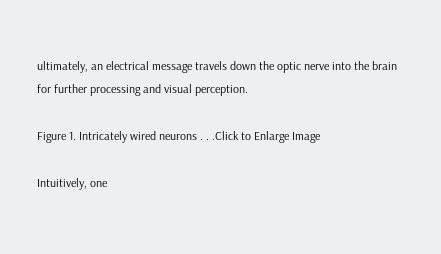ultimately, an electrical message travels down the optic nerve into the brain for further processing and visual perception.

Figure 1. Intricately wired neurons . . .Click to Enlarge Image

Intuitively, one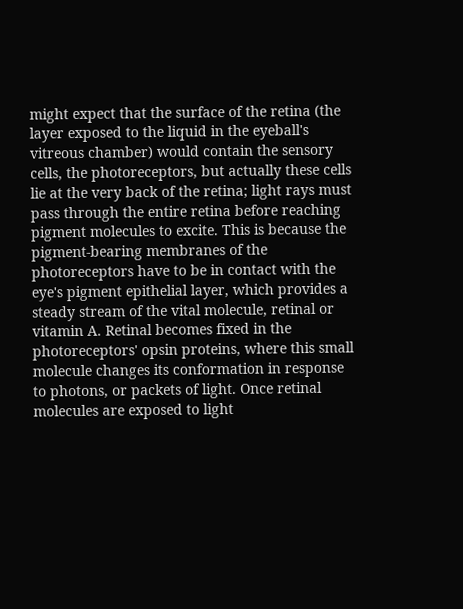might expect that the surface of the retina (the layer exposed to the liquid in the eyeball's vitreous chamber) would contain the sensory cells, the photoreceptors, but actually these cells lie at the very back of the retina; light rays must pass through the entire retina before reaching pigment molecules to excite. This is because the pigment-bearing membranes of the photoreceptors have to be in contact with the eye's pigment epithelial layer, which provides a steady stream of the vital molecule, retinal or vitamin A. Retinal becomes fixed in the photoreceptors' opsin proteins, where this small molecule changes its conformation in response to photons, or packets of light. Once retinal molecules are exposed to light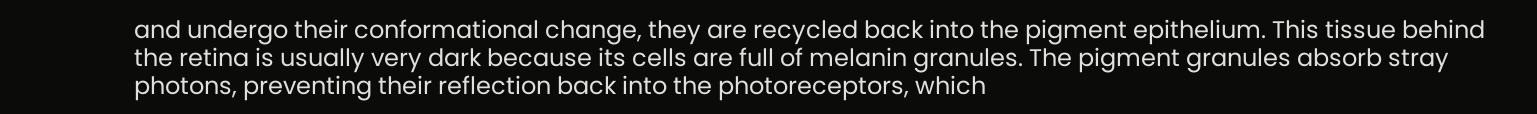and undergo their conformational change, they are recycled back into the pigment epithelium. This tissue behind the retina is usually very dark because its cells are full of melanin granules. The pigment granules absorb stray photons, preventing their reflection back into the photoreceptors, which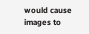would cause images to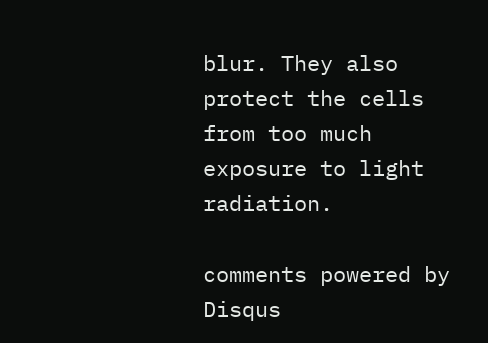blur. They also protect the cells from too much exposure to light radiation.

comments powered by Disqus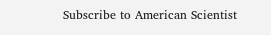Subscribe to American Scientist